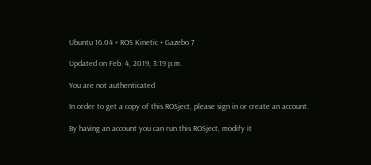Ubuntu 16.04 + ROS Kinetic + Gazebo 7

Updated on Feb. 4, 2019, 3:19 p.m.

You are not authenticated

In order to get a copy of this ROSject, please sign in or create an account.

By having an account you can run this ROSject, modify it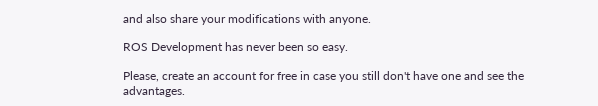and also share your modifications with anyone.

ROS Development has never been so easy.

Please, create an account for free in case you still don't have one and see the advantages.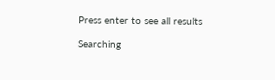Press enter to see all results

Searching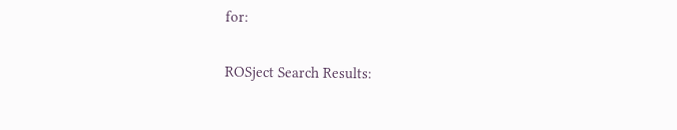for:

ROSject Search Results: